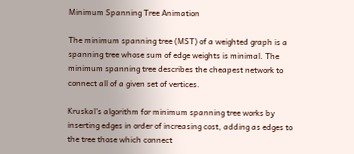Minimum Spanning Tree Animation

The minimum spanning tree (MST) of a weighted graph is a spanning tree whose sum of edge weights is minimal. The minimum spanning tree describes the cheapest network to connect all of a given set of vertices.

Kruskal's algorithm for minimum spanning tree works by inserting edges in order of increasing cost, adding as edges to the tree those which connect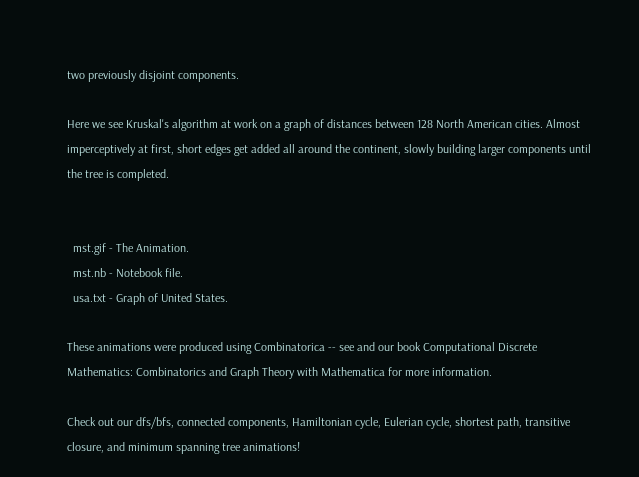two previously disjoint components.

Here we see Kruskal's algorithm at work on a graph of distances between 128 North American cities. Almost imperceptively at first, short edges get added all around the continent, slowly building larger components until the tree is completed.


  mst.gif - The Animation.
  mst.nb - Notebook file.
  usa.txt - Graph of United States.

These animations were produced using Combinatorica -- see and our book Computational Discrete Mathematics: Combinatorics and Graph Theory with Mathematica for more information.

Check out our dfs/bfs, connected components, Hamiltonian cycle, Eulerian cycle, shortest path, transitive closure, and minimum spanning tree animations!